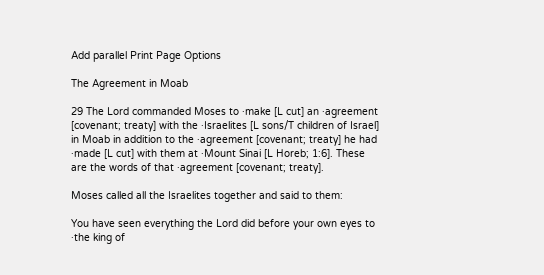Add parallel Print Page Options

The Agreement in Moab

29 The Lord commanded Moses to ·make [L cut] an ·agreement [covenant; treaty] with the ·Israelites [L sons/T children of Israel] in Moab in addition to the ·agreement [covenant; treaty] he had ·made [L cut] with them at ·Mount Sinai [L Horeb; 1:6]. These are the words of that ·agreement [covenant; treaty].

Moses called all the Israelites together and said to them:

You have seen everything the Lord did before your own eyes to ·the king of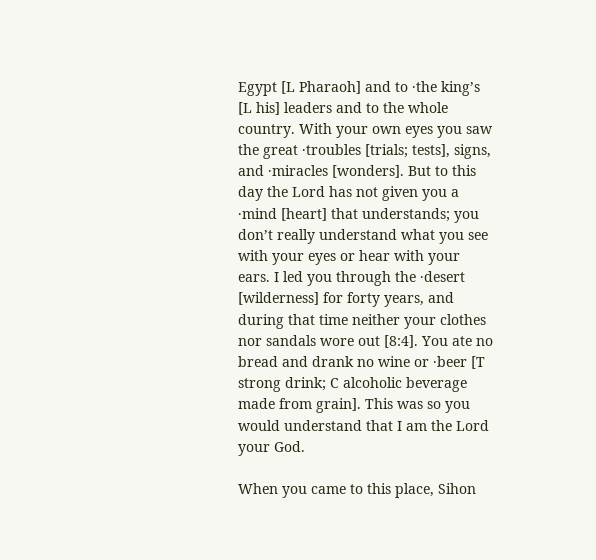Egypt [L Pharaoh] and to ·the king’s [L his] leaders and to the whole country. With your own eyes you saw the great ·troubles [trials; tests], signs, and ·miracles [wonders]. But to this day the Lord has not given you a ·mind [heart] that understands; you don’t really understand what you see with your eyes or hear with your ears. I led you through the ·desert [wilderness] for forty years, and during that time neither your clothes nor sandals wore out [8:4]. You ate no bread and drank no wine or ·beer [T strong drink; C alcoholic beverage made from grain]. This was so you would understand that I am the Lord your God.

When you came to this place, Sihon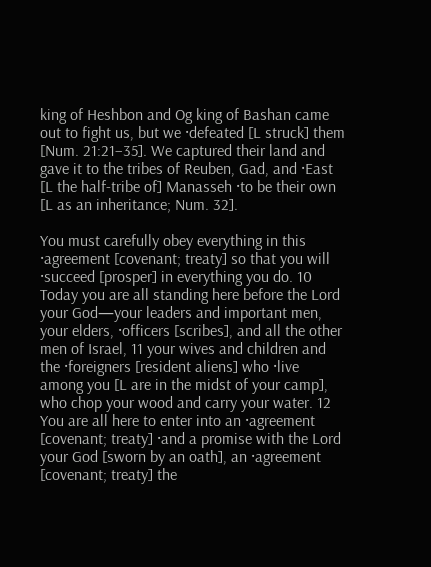king of Heshbon and Og king of Bashan came out to fight us, but we ·defeated [L struck] them [Num. 21:21–35]. We captured their land and gave it to the tribes of Reuben, Gad, and ·East [L the half-tribe of] Manasseh ·to be their own [L as an inheritance; Num. 32].

You must carefully obey everything in this ·agreement [covenant; treaty] so that you will ·succeed [prosper] in everything you do. 10 Today you are all standing here before the Lord your God—your leaders and important men, your elders, ·officers [scribes], and all the other men of Israel, 11 your wives and children and the ·foreigners [resident aliens] who ·live among you [L are in the midst of your camp], who chop your wood and carry your water. 12 You are all here to enter into an ·agreement [covenant; treaty] ·and a promise with the Lord your God [sworn by an oath], an ·agreement [covenant; treaty] the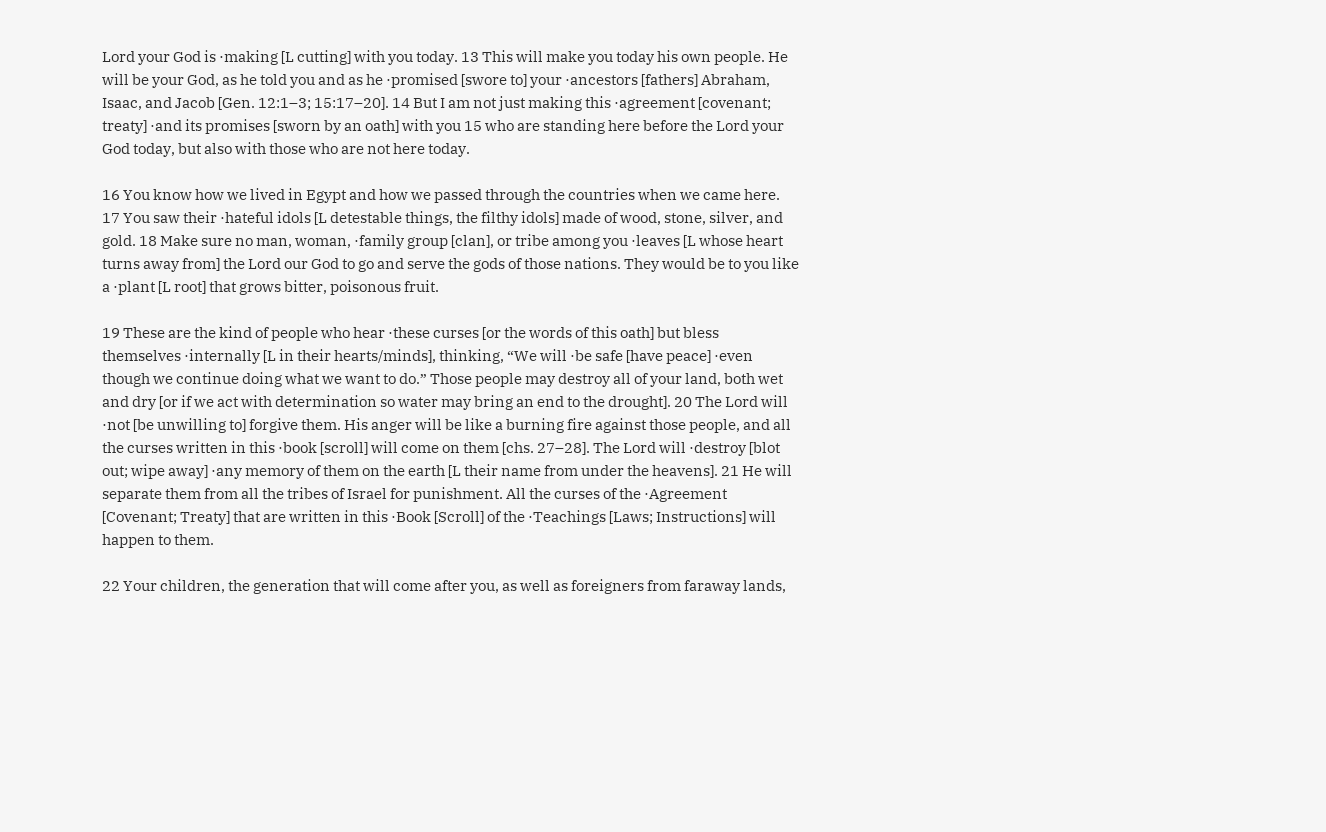Lord your God is ·making [L cutting] with you today. 13 This will make you today his own people. He will be your God, as he told you and as he ·promised [swore to] your ·ancestors [fathers] Abraham, Isaac, and Jacob [Gen. 12:1–3; 15:17–20]. 14 But I am not just making this ·agreement [covenant; treaty] ·and its promises [sworn by an oath] with you 15 who are standing here before the Lord your God today, but also with those who are not here today.

16 You know how we lived in Egypt and how we passed through the countries when we came here. 17 You saw their ·hateful idols [L detestable things, the filthy idols] made of wood, stone, silver, and gold. 18 Make sure no man, woman, ·family group [clan], or tribe among you ·leaves [L whose heart turns away from] the Lord our God to go and serve the gods of those nations. They would be to you like a ·plant [L root] that grows bitter, poisonous fruit.

19 These are the kind of people who hear ·these curses [or the words of this oath] but bless themselves ·internally [L in their hearts/minds], thinking, “We will ·be safe [have peace] ·even though we continue doing what we want to do.” Those people may destroy all of your land, both wet and dry [or if we act with determination so water may bring an end to the drought]. 20 The Lord will ·not [be unwilling to] forgive them. His anger will be like a burning fire against those people, and all the curses written in this ·book [scroll] will come on them [chs. 27–28]. The Lord will ·destroy [blot out; wipe away] ·any memory of them on the earth [L their name from under the heavens]. 21 He will separate them from all the tribes of Israel for punishment. All the curses of the ·Agreement [Covenant; Treaty] that are written in this ·Book [Scroll] of the ·Teachings [Laws; Instructions] will happen to them.

22 Your children, the generation that will come after you, as well as foreigners from faraway lands,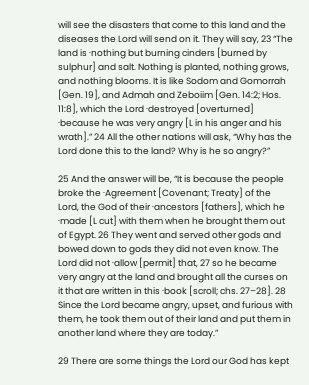will see the disasters that come to this land and the diseases the Lord will send on it. They will say, 23 “The land is ·nothing but burning cinders [burned by sulphur] and salt. Nothing is planted, nothing grows, and nothing blooms. It is like Sodom and Gomorrah [Gen. 19], and Admah and Zeboiim [Gen. 14:2; Hos. 11:8], which the Lord ·destroyed [overturned] ·because he was very angry [L in his anger and his wrath].” 24 All the other nations will ask, “Why has the Lord done this to the land? Why is he so angry?”

25 And the answer will be, “It is because the people broke the ·Agreement [Covenant; Treaty] of the Lord, the God of their ·ancestors [fathers], which he ·made [L cut] with them when he brought them out of Egypt. 26 They went and served other gods and bowed down to gods they did not even know. The Lord did not ·allow [permit] that, 27 so he became very angry at the land and brought all the curses on it that are written in this ·book [scroll; chs. 27–28]. 28 Since the Lord became angry, upset, and furious with them, he took them out of their land and put them in another land where they are today.”

29 There are some things the Lord our God has kept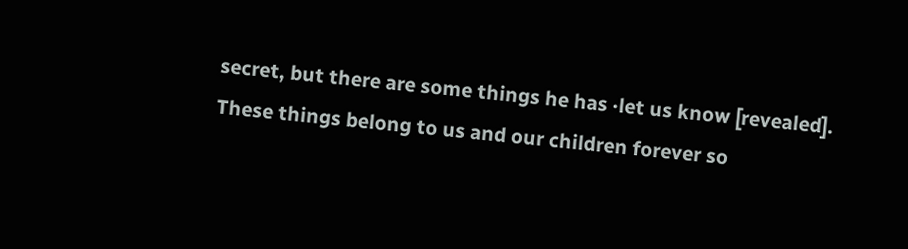secret, but there are some things he has ·let us know [revealed]. These things belong to us and our children forever so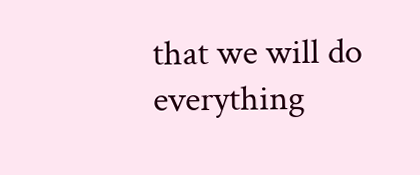that we will do everything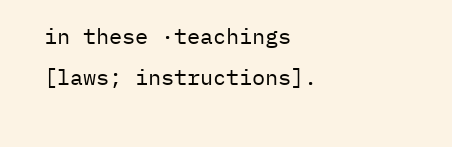in these ·teachings [laws; instructions].